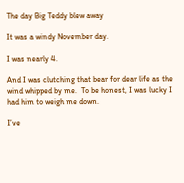The day Big Teddy blew away

It was a windy November day.

I was nearly 4.

And I was clutching that bear for dear life as the wind whipped by me.  To be honest, I was lucky I had him to weigh me down.

I’ve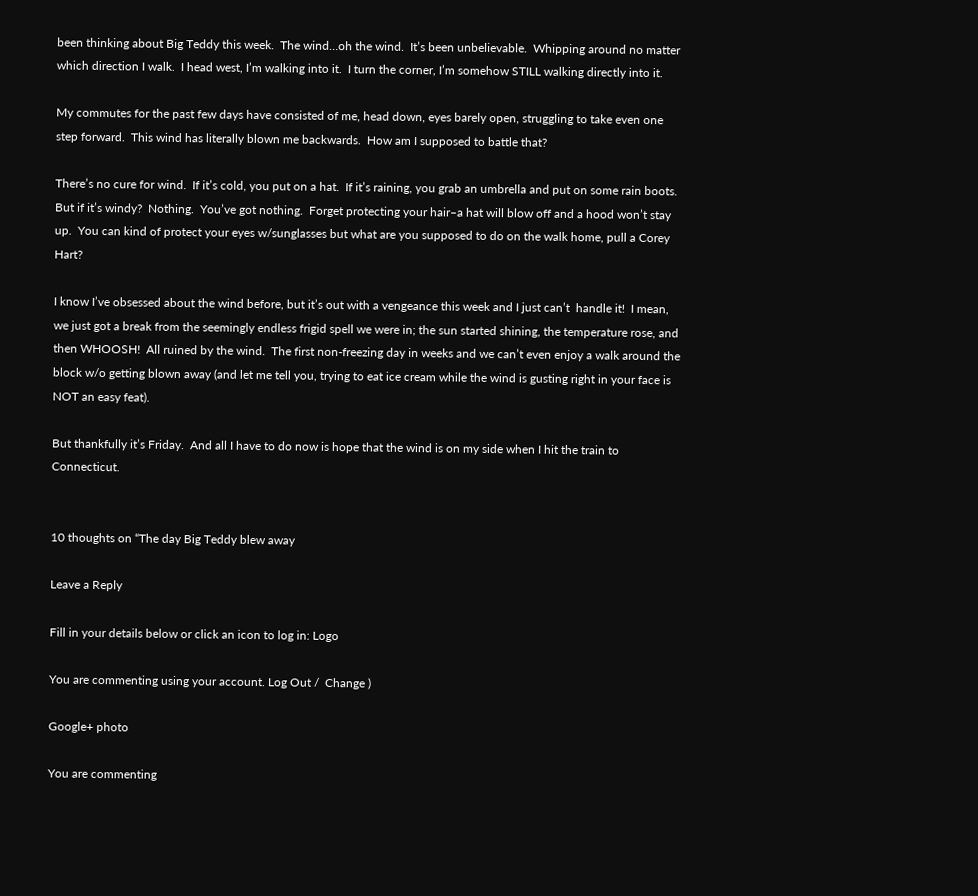been thinking about Big Teddy this week.  The wind…oh the wind.  It’s been unbelievable.  Whipping around no matter which direction I walk.  I head west, I’m walking into it.  I turn the corner, I’m somehow STILL walking directly into it.

My commutes for the past few days have consisted of me, head down, eyes barely open, struggling to take even one step forward.  This wind has literally blown me backwards.  How am I supposed to battle that?

There’s no cure for wind.  If it’s cold, you put on a hat.  If it’s raining, you grab an umbrella and put on some rain boots.  But if it’s windy?  Nothing.  You’ve got nothing.  Forget protecting your hair–a hat will blow off and a hood won’t stay up.  You can kind of protect your eyes w/sunglasses but what are you supposed to do on the walk home, pull a Corey Hart?

I know I’ve obsessed about the wind before, but it’s out with a vengeance this week and I just can’t  handle it!  I mean, we just got a break from the seemingly endless frigid spell we were in; the sun started shining, the temperature rose, and then WHOOSH!  All ruined by the wind.  The first non-freezing day in weeks and we can’t even enjoy a walk around the block w/o getting blown away (and let me tell you, trying to eat ice cream while the wind is gusting right in your face is NOT an easy feat).

But thankfully it’s Friday.  And all I have to do now is hope that the wind is on my side when I hit the train to Connecticut.


10 thoughts on “The day Big Teddy blew away

Leave a Reply

Fill in your details below or click an icon to log in: Logo

You are commenting using your account. Log Out /  Change )

Google+ photo

You are commenting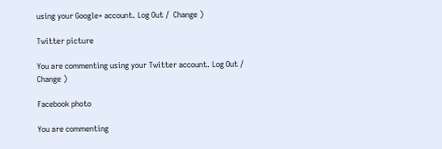using your Google+ account. Log Out /  Change )

Twitter picture

You are commenting using your Twitter account. Log Out /  Change )

Facebook photo

You are commenting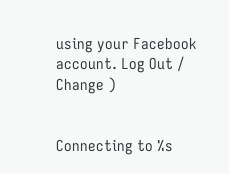using your Facebook account. Log Out /  Change )


Connecting to %s